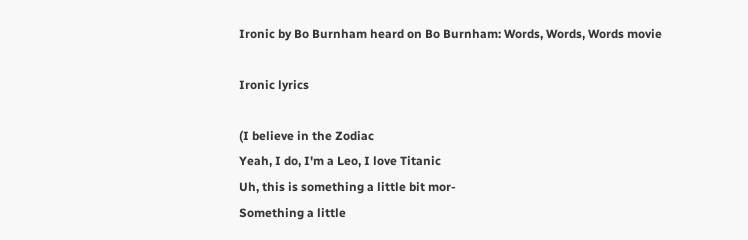Ironic by Bo Burnham heard on Bo Burnham: Words, Words, Words movie

Ironic lyrics

(I believe in the Zodiac
Yeah, I do, I'm a Leo, I love Titanic
Uh, this is something a little bit mor-
Something a little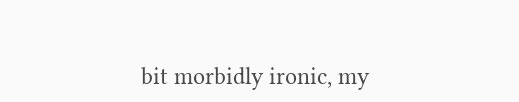bit morbidly ironic, my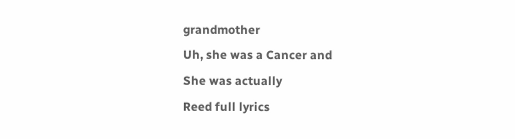grandmother
Uh, she was a Cancer and
She was actually
Reed full lyrics